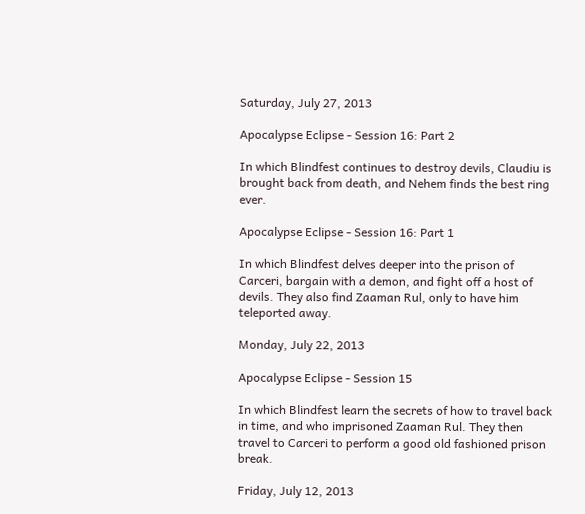Saturday, July 27, 2013

Apocalypse Eclipse - Session 16: Part 2

In which Blindfest continues to destroy devils, Claudiu is brought back from death, and Nehem finds the best ring ever.

Apocalypse Eclipse - Session 16: Part 1

In which Blindfest delves deeper into the prison of Carceri, bargain with a demon, and fight off a host of devils. They also find Zaaman Rul, only to have him teleported away.

Monday, July 22, 2013

Apocalypse Eclipse - Session 15

In which Blindfest learn the secrets of how to travel back in time, and who imprisoned Zaaman Rul. They then travel to Carceri to perform a good old fashioned prison break.

Friday, July 12, 2013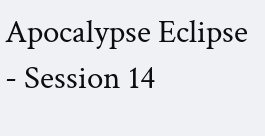Apocalypse Eclipse - Session 14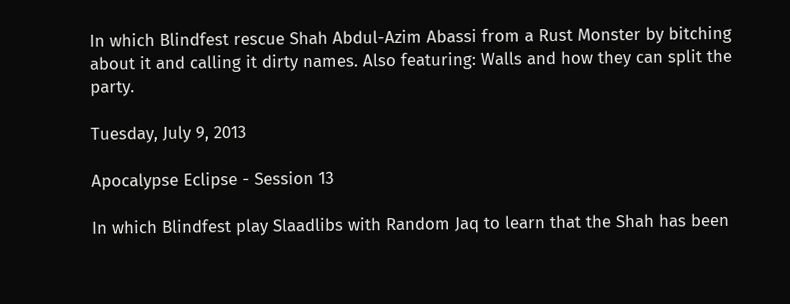In which Blindfest rescue Shah Abdul-Azim Abassi from a Rust Monster by bitching about it and calling it dirty names. Also featuring: Walls and how they can split the party.

Tuesday, July 9, 2013

Apocalypse Eclipse - Session 13

In which Blindfest play Slaadlibs with Random Jaq to learn that the Shah has been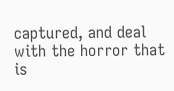captured, and deal with the horror that is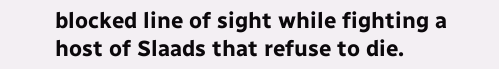blocked line of sight while fighting a host of Slaads that refuse to die.